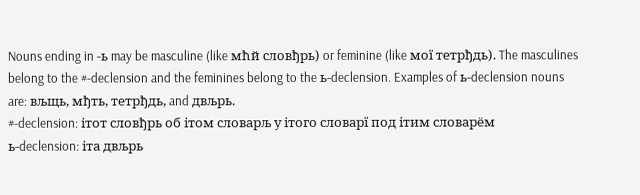Nouns ending in -ь may be masculine (like мћй словђрь) or feminine (like мої тетрђдь). The masculines belong to the #-declension and the feminines belong to the ь-declension. Examples of ь-declension nouns are: вљщь, мђть, тетрђдь, and двљрь.
#-declension: ітот словђрь об ітом словарљ у ітого словарї под ітим словарём
ь-declension: іта двљрь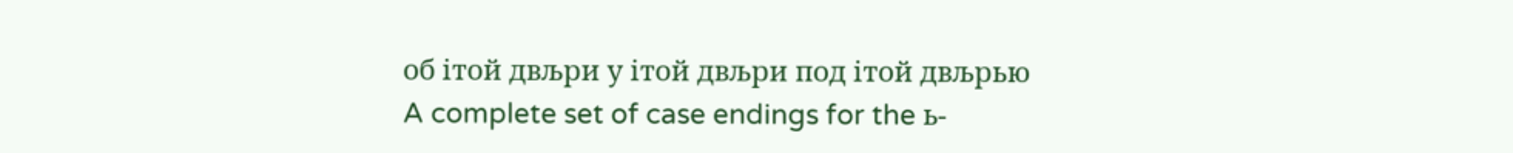об ітой двљри у ітой двљри под ітой двљрью
A complete set of case endings for the ь-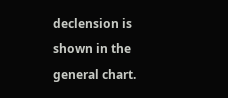declension is shown in the general chart.